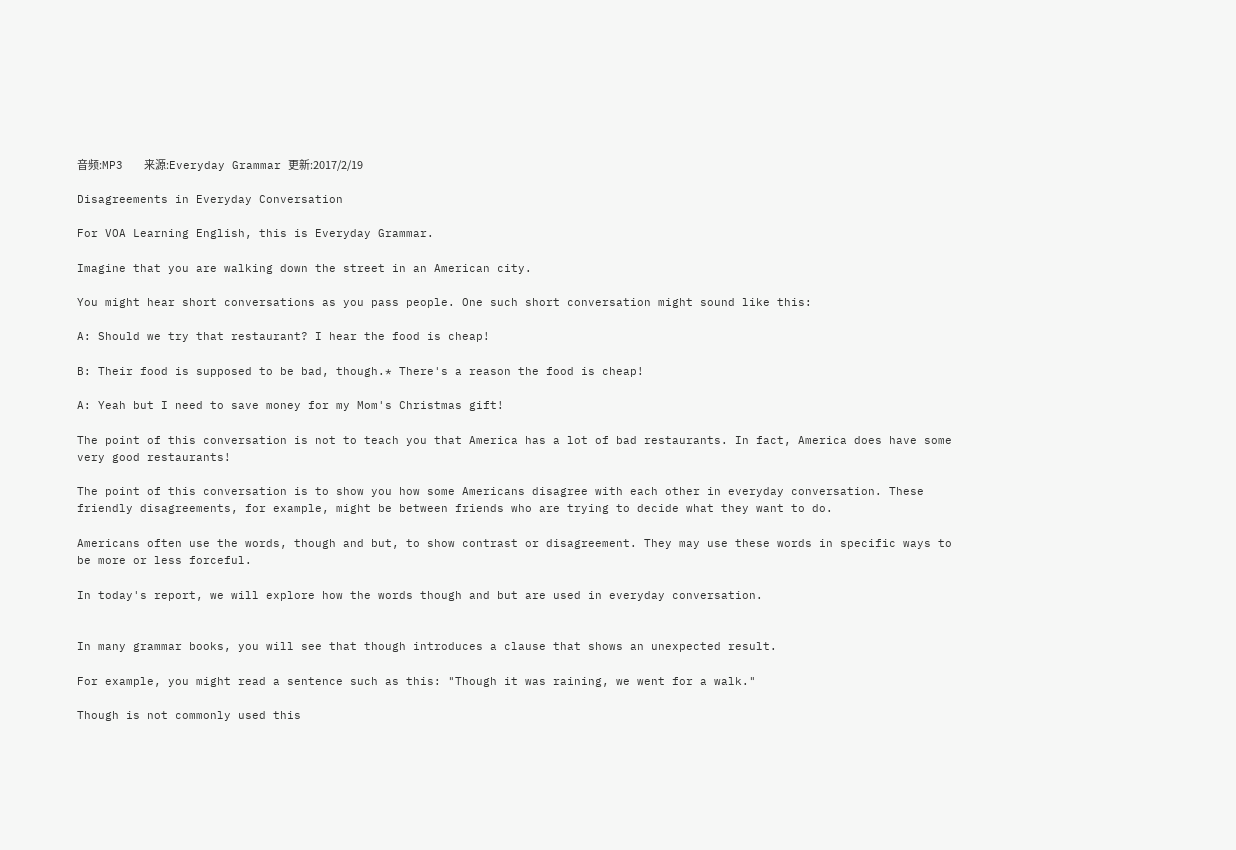音频:MP3   来源:Everyday Grammar 更新:2017/2/19

Disagreements in Everyday Conversation

For VOA Learning English, this is Everyday Grammar.

Imagine that you are walking down the street in an American city.

You might hear short conversations as you pass people. One such short conversation might sound like this:

A: Should we try that restaurant? I hear the food is cheap!

B: Their food is supposed to be bad, though.* There's a reason the food is cheap!

A: Yeah but I need to save money for my Mom's Christmas gift!

The point of this conversation is not to teach you that America has a lot of bad restaurants. In fact, America does have some very good restaurants!

The point of this conversation is to show you how some Americans disagree with each other in everyday conversation. These friendly disagreements, for example, might be between friends who are trying to decide what they want to do.

Americans often use the words, though and but, to show contrast or disagreement. They may use these words in specific ways to be more or less forceful.

In today's report, we will explore how the words though and but are used in everyday conversation.


In many grammar books, you will see that though introduces a clause that shows an unexpected result.

For example, you might read a sentence such as this: "Though it was raining, we went for a walk."

Though is not commonly used this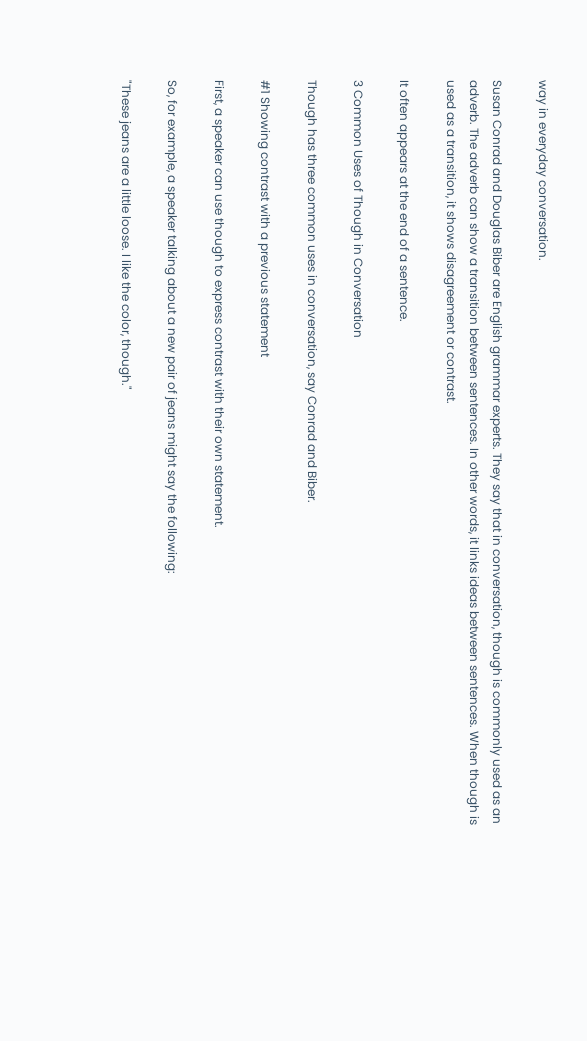way in everyday conversation.

Susan Conrad and Douglas Biber are English grammar experts. They say that in conversation, though is commonly used as an adverb. The adverb can show a transition between sentences. In other words, it links ideas between sentences. When though is used as a transition, it shows disagreement or contrast.

It often appears at the end of a sentence.

3 Common Uses of Though in Conversation

Though has three common uses in conversation, say Conrad and Biber.

#1 Showing contrast with a previous statement

First, a speaker can use though to express contrast with their own statement.

So, for example, a speaker talking about a new pair of jeans might say the following:

"These jeans are a little loose. I like the color, though."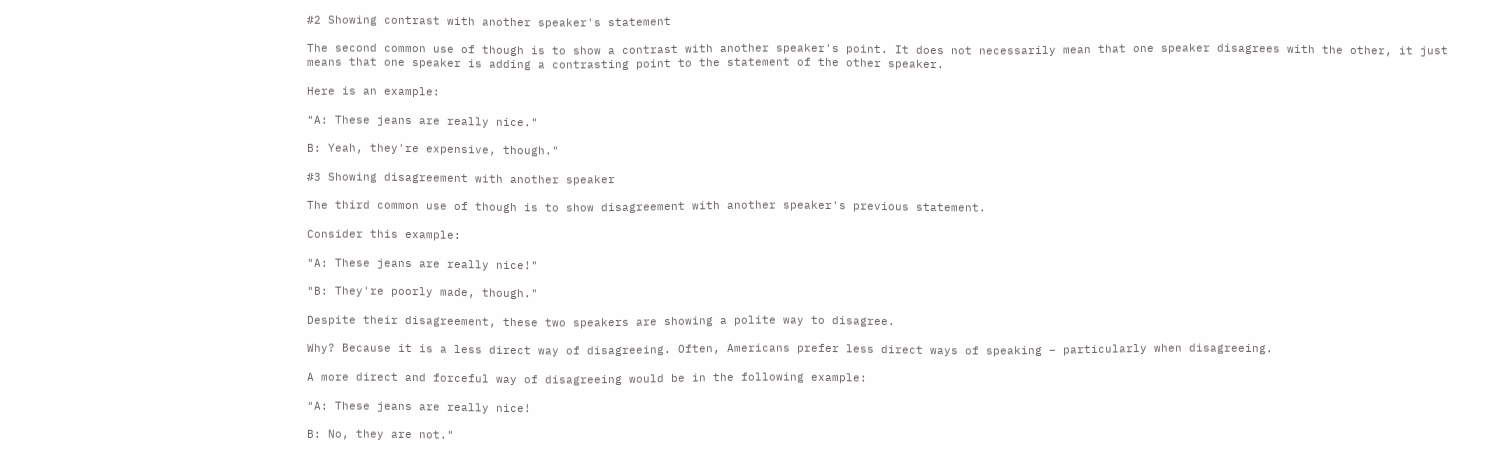#2 Showing contrast with another speaker's statement

The second common use of though is to show a contrast with another speaker's point. It does not necessarily mean that one speaker disagrees with the other, it just means that one speaker is adding a contrasting point to the statement of the other speaker.

Here is an example:

"A: These jeans are really nice."

B: Yeah, they're expensive, though."

#3 Showing disagreement with another speaker

The third common use of though is to show disagreement with another speaker's previous statement.

Consider this example:

"A: These jeans are really nice!"

"B: They're poorly made, though."

Despite their disagreement, these two speakers are showing a polite way to disagree.

Why? Because it is a less direct way of disagreeing. Often, Americans prefer less direct ways of speaking – particularly when disagreeing.

A more direct and forceful way of disagreeing would be in the following example:

"A: These jeans are really nice!

B: No, they are not."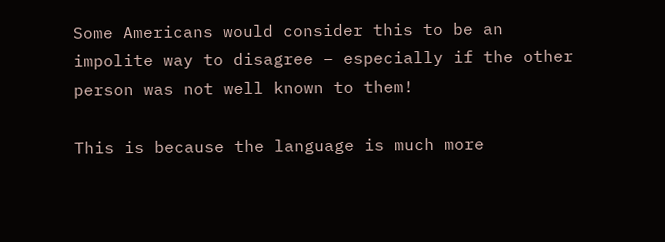Some Americans would consider this to be an impolite way to disagree – especially if the other person was not well known to them!

This is because the language is much more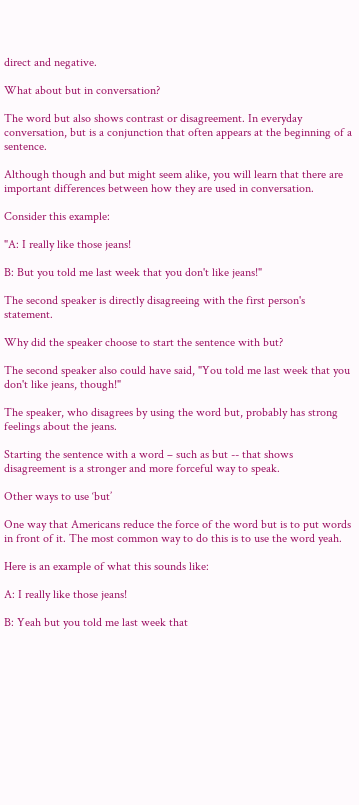direct and negative.

What about but in conversation?

The word but also shows contrast or disagreement. In everyday conversation, but is a conjunction that often appears at the beginning of a sentence.

Although though and but might seem alike, you will learn that there are important differences between how they are used in conversation.

Consider this example:

"A: I really like those jeans!

B: But you told me last week that you don't like jeans!"

The second speaker is directly disagreeing with the first person's statement.

Why did the speaker choose to start the sentence with but?

The second speaker also could have said, "You told me last week that you don't like jeans, though!"

The speaker, who disagrees by using the word but, probably has strong feelings about the jeans.

Starting the sentence with a word – such as but -- that shows disagreement is a stronger and more forceful way to speak.

Other ways to use ‘but’

One way that Americans reduce the force of the word but is to put words in front of it. The most common way to do this is to use the word yeah.

Here is an example of what this sounds like:

A: I really like those jeans!

B: Yeah but you told me last week that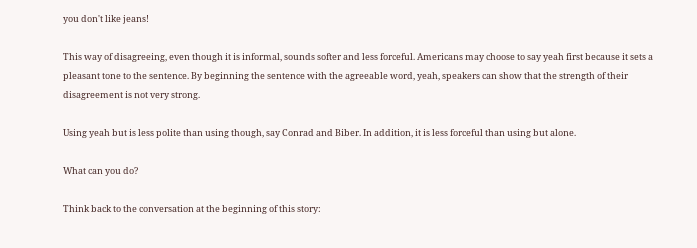you don't like jeans!

This way of disagreeing, even though it is informal, sounds softer and less forceful. Americans may choose to say yeah first because it sets a pleasant tone to the sentence. By beginning the sentence with the agreeable word, yeah, speakers can show that the strength of their disagreement is not very strong.

Using yeah but is less polite than using though, say Conrad and Biber. In addition, it is less forceful than using but alone.

What can you do?

Think back to the conversation at the beginning of this story: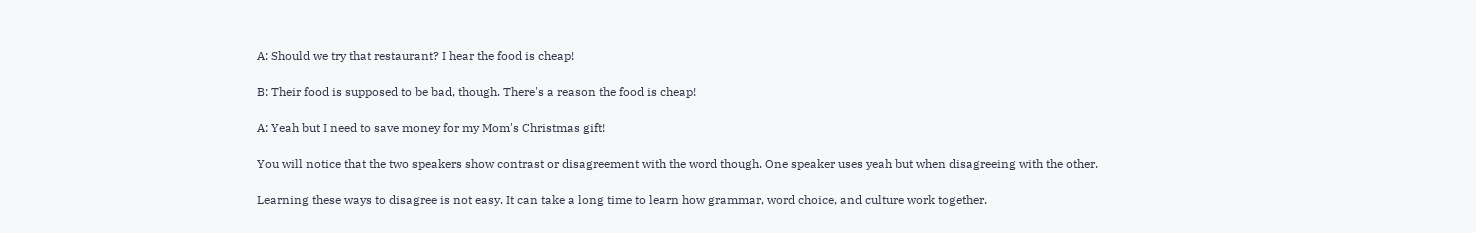A: Should we try that restaurant? I hear the food is cheap!

B: Their food is supposed to be bad, though. There's a reason the food is cheap!

A: Yeah but I need to save money for my Mom's Christmas gift!

You will notice that the two speakers show contrast or disagreement with the word though. One speaker uses yeah but when disagreeing with the other.

Learning these ways to disagree is not easy. It can take a long time to learn how grammar, word choice, and culture work together.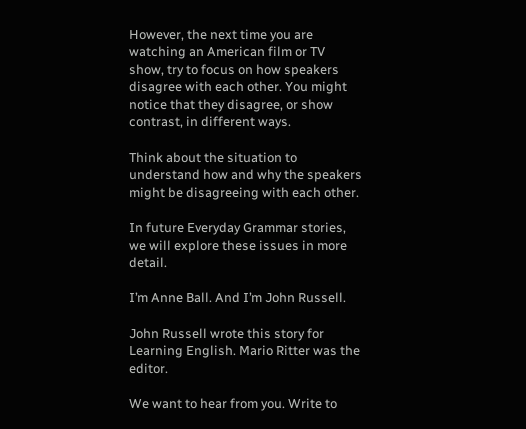However, the next time you are watching an American film or TV show, try to focus on how speakers disagree with each other. You might notice that they disagree, or show contrast, in different ways.

Think about the situation to understand how and why the speakers might be disagreeing with each other.

In future Everyday Grammar stories, we will explore these issues in more detail.

I’m Anne Ball. And I’m John Russell.

John Russell wrote this story for Learning English. Mario Ritter was the editor.

We want to hear from you. Write to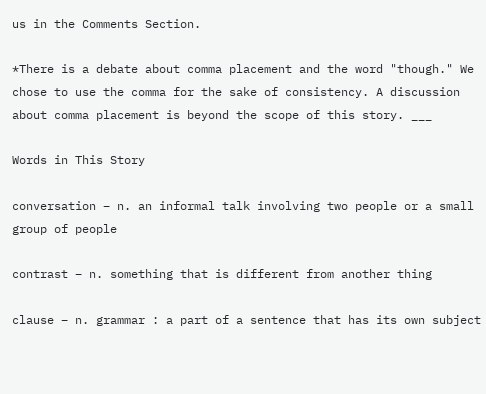us in the Comments Section.

*There is a debate about comma placement and the word "though." We chose to use the comma for the sake of consistency. A discussion about comma placement is beyond the scope of this story. ___

Words in This Story

conversation – n. an informal talk involving two people or a small group of people

contrast – n. something that is different from another thing

clause – n. grammar : a part of a sentence that has its own subject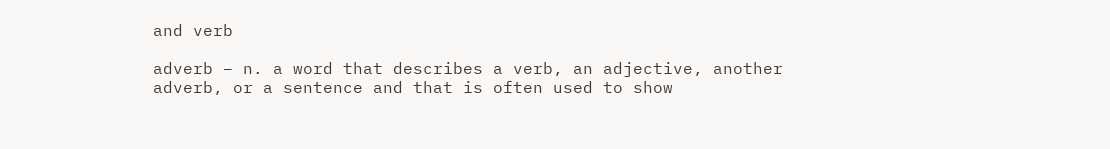and verb

adverb – n. a word that describes a verb, an adjective, another adverb, or a sentence and that is often used to show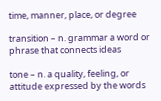time, manner, place, or degree

transition – n. grammar a word or phrase that connects ideas

tone – n. a quality, feeling, or attitude expressed by the words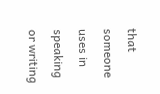that someone uses in speaking or writing